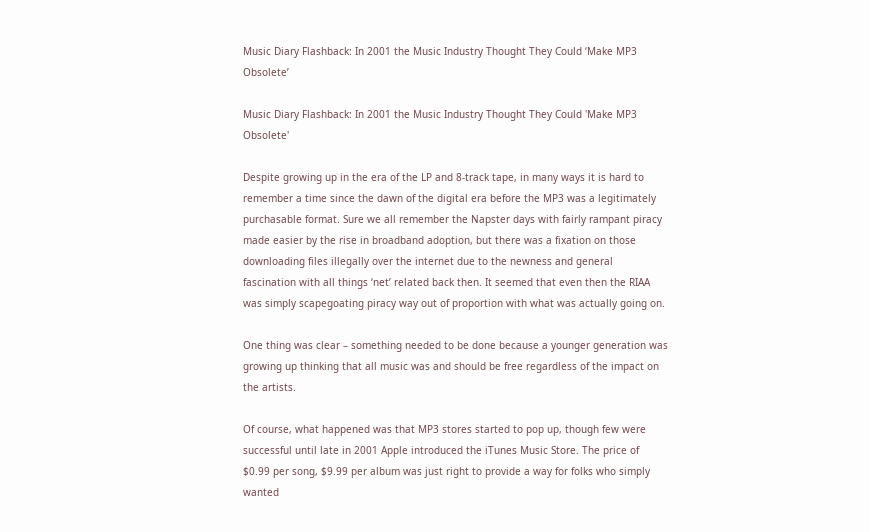Music Diary Flashback: In 2001 the Music Industry Thought They Could ‘Make MP3 Obsolete’

Music Diary Flashback: In 2001 the Music Industry Thought They Could 'Make MP3 Obsolete'

Despite growing up in the era of the LP and 8-track tape, in many ways it is hard to remember a time since the dawn of the digital era before the MP3 was a legitimately purchasable format. Sure we all remember the Napster days with fairly rampant piracy made easier by the rise in broadband adoption, but there was a fixation on those downloading files illegally over the internet due to the newness and general fascination with all things ‘net’ related back then. It seemed that even then the RIAA was simply scapegoating piracy way out of proportion with what was actually going on.

One thing was clear – something needed to be done because a younger generation was growing up thinking that all music was and should be free regardless of the impact on the artists.

Of course, what happened was that MP3 stores started to pop up, though few were successful until late in 2001 Apple introduced the iTunes Music Store. The price of $0.99 per song, $9.99 per album was just right to provide a way for folks who simply wanted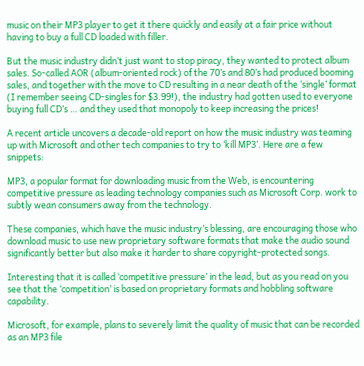music on their MP3 player to get it there quickly and easily at a fair price without having to buy a full CD loaded with filler.

But the music industry didn’t just want to stop piracy, they wanted to protect album sales. So-called AOR (album-oriented rock) of the 70’s and 80’s had produced booming sales, and together with the move to CD resulting in a near death of the ‘single’ format (I remember seeing CD-singles for $3.99!), the industry had gotten used to everyone buying full CD’s … and they used that monopoly to keep increasing the prices!

A recent article uncovers a decade-old report on how the music industry was teaming up with Microsoft and other tech companies to try to ‘kill MP3’. Here are a few snippets:

MP3, a popular format for downloading music from the Web, is encountering competitive pressure as leading technology companies such as Microsoft Corp. work to subtly wean consumers away from the technology.

These companies, which have the music industry’s blessing, are encouraging those who download music to use new proprietary software formats that make the audio sound significantly better but also make it harder to share copyright-protected songs.

Interesting that it is called ‘competitive pressure’ in the lead, but as you read on you see that the ‘competition’ is based on proprietary formats and hobbling software capability.

Microsoft, for example, plans to severely limit the quality of music that can be recorded as an MP3 file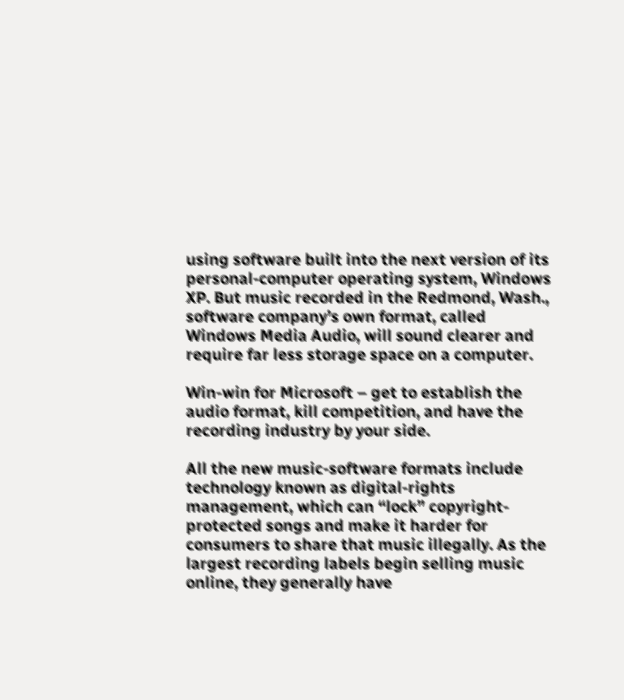using software built into the next version of its personal-computer operating system, Windows XP. But music recorded in the Redmond, Wash., software company’s own format, called Windows Media Audio, will sound clearer and require far less storage space on a computer.

Win-win for Microsoft – get to establish the audio format, kill competition, and have the recording industry by your side.

All the new music-software formats include technology known as digital-rights management, which can “lock” copyright-protected songs and make it harder for consumers to share that music illegally. As the largest recording labels begin selling music online, they generally have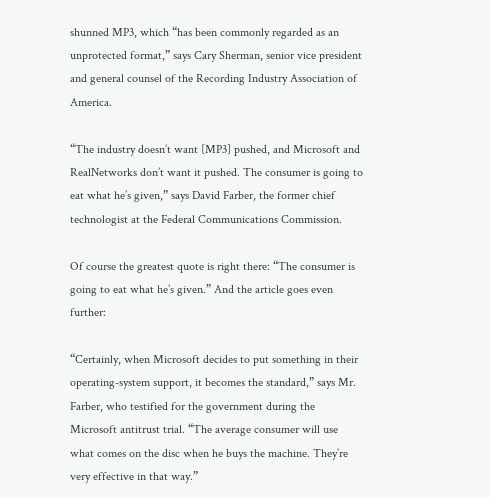shunned MP3, which “has been commonly regarded as an unprotected format,” says Cary Sherman, senior vice president and general counsel of the Recording Industry Association of America.

“The industry doesn’t want [MP3] pushed, and Microsoft and RealNetworks don’t want it pushed. The consumer is going to eat what he’s given,” says David Farber, the former chief technologist at the Federal Communications Commission.

Of course the greatest quote is right there: “The consumer is going to eat what he’s given.” And the article goes even further:

“Certainly, when Microsoft decides to put something in their operating-system support, it becomes the standard,” says Mr. Farber, who testified for the government during the Microsoft antitrust trial. “The average consumer will use what comes on the disc when he buys the machine. They’re very effective in that way.”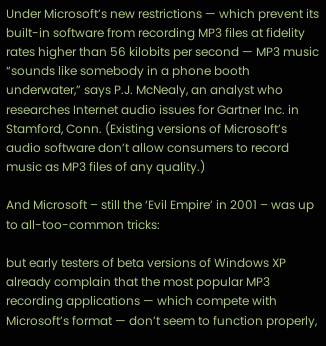Under Microsoft’s new restrictions — which prevent its built-in software from recording MP3 files at fidelity rates higher than 56 kilobits per second — MP3 music “sounds like somebody in a phone booth underwater,” says P.J. McNealy, an analyst who researches Internet audio issues for Gartner Inc. in Stamford, Conn. (Existing versions of Microsoft’s audio software don’t allow consumers to record music as MP3 files of any quality.)

And Microsoft – still the ‘Evil Empire’ in 2001 – was up to all-too-common tricks:

but early testers of beta versions of Windows XP already complain that the most popular MP3 recording applications — which compete with Microsoft’s format — don’t seem to function properly,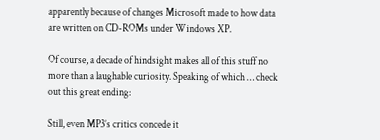apparently because of changes Microsoft made to how data are written on CD-ROMs under Windows XP.

Of course, a decade of hindsight makes all of this stuff no more than a laughable curiosity. Speaking of which … check out this great ending:

Still, even MP3’s critics concede it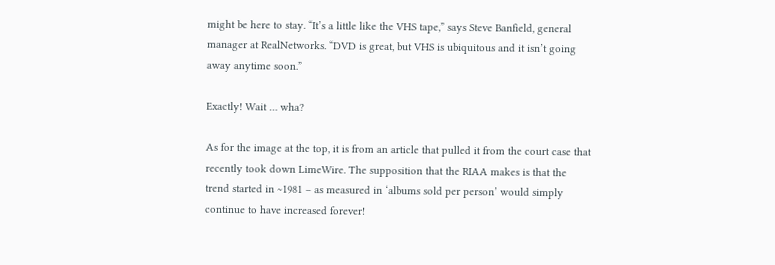might be here to stay. “It’s a little like the VHS tape,” says Steve Banfield, general manager at RealNetworks. “DVD is great, but VHS is ubiquitous and it isn’t going away anytime soon.”

Exactly! Wait … wha?

As for the image at the top, it is from an article that pulled it from the court case that recently took down LimeWire. The supposition that the RIAA makes is that the trend started in ~1981 – as measured in ‘albums sold per person’ would simply continue to have increased forever!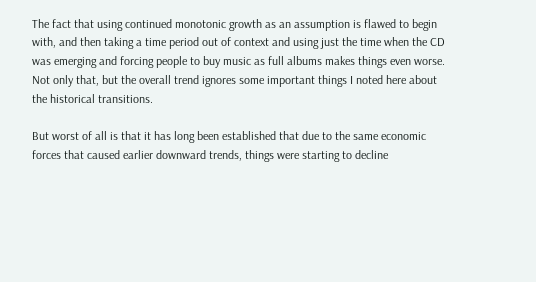The fact that using continued monotonic growth as an assumption is flawed to begin with, and then taking a time period out of context and using just the time when the CD was emerging and forcing people to buy music as full albums makes things even worse. Not only that, but the overall trend ignores some important things I noted here about the historical transitions.

But worst of all is that it has long been established that due to the same economic forces that caused earlier downward trends, things were starting to decline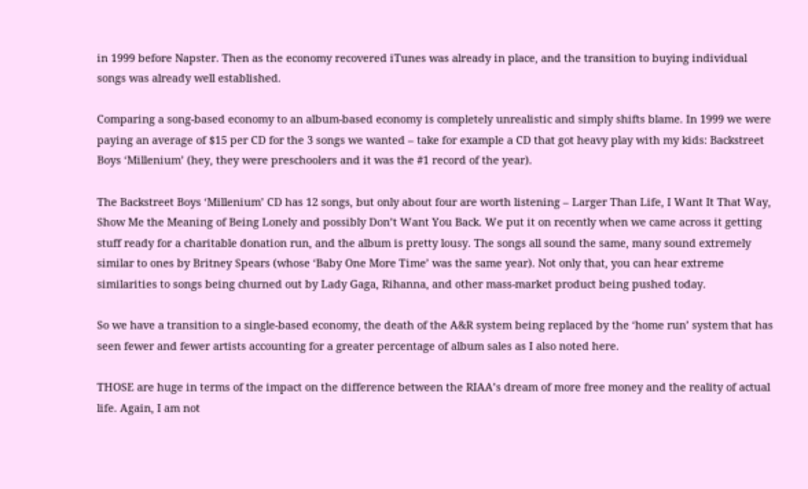in 1999 before Napster. Then as the economy recovered iTunes was already in place, and the transition to buying individual songs was already well established.

Comparing a song-based economy to an album-based economy is completely unrealistic and simply shifts blame. In 1999 we were paying an average of $15 per CD for the 3 songs we wanted – take for example a CD that got heavy play with my kids: Backstreet Boys ‘Millenium’ (hey, they were preschoolers and it was the #1 record of the year).

The Backstreet Boys ‘Millenium’ CD has 12 songs, but only about four are worth listening – Larger Than Life, I Want It That Way, Show Me the Meaning of Being Lonely and possibly Don’t Want You Back. We put it on recently when we came across it getting stuff ready for a charitable donation run, and the album is pretty lousy. The songs all sound the same, many sound extremely similar to ones by Britney Spears (whose ‘Baby One More Time’ was the same year). Not only that, you can hear extreme similarities to songs being churned out by Lady Gaga, Rihanna, and other mass-market product being pushed today.

So we have a transition to a single-based economy, the death of the A&R system being replaced by the ‘home run’ system that has seen fewer and fewer artists accounting for a greater percentage of album sales as I also noted here.

THOSE are huge in terms of the impact on the difference between the RIAA’s dream of more free money and the reality of actual life. Again, I am not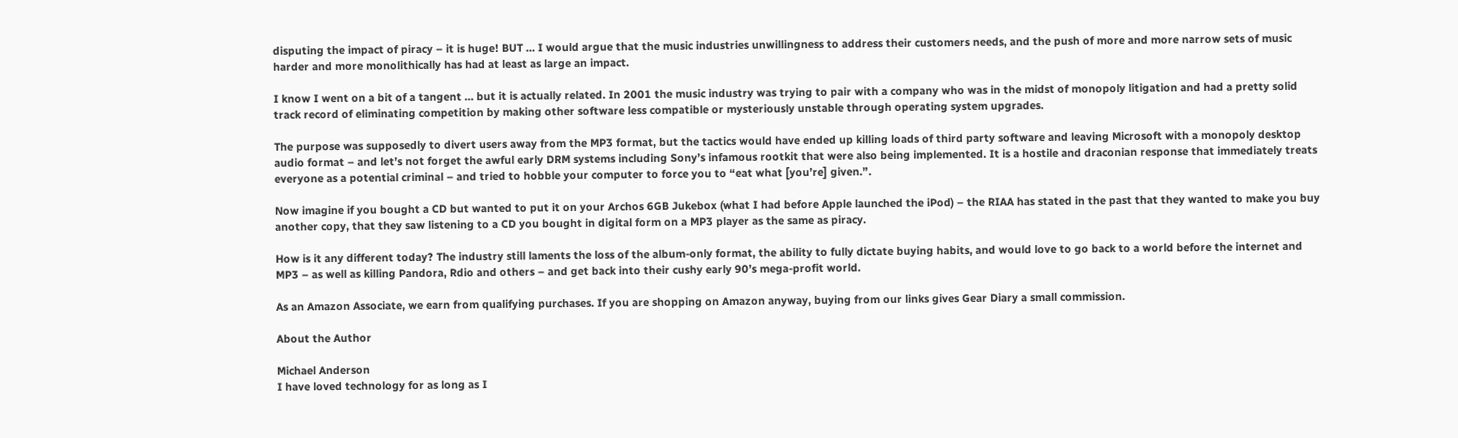disputing the impact of piracy – it is huge! BUT … I would argue that the music industries unwillingness to address their customers needs, and the push of more and more narrow sets of music harder and more monolithically has had at least as large an impact.

I know I went on a bit of a tangent … but it is actually related. In 2001 the music industry was trying to pair with a company who was in the midst of monopoly litigation and had a pretty solid track record of eliminating competition by making other software less compatible or mysteriously unstable through operating system upgrades.

The purpose was supposedly to divert users away from the MP3 format, but the tactics would have ended up killing loads of third party software and leaving Microsoft with a monopoly desktop audio format – and let’s not forget the awful early DRM systems including Sony’s infamous rootkit that were also being implemented. It is a hostile and draconian response that immediately treats everyone as a potential criminal – and tried to hobble your computer to force you to “eat what [you’re] given.”.

Now imagine if you bought a CD but wanted to put it on your Archos 6GB Jukebox (what I had before Apple launched the iPod) – the RIAA has stated in the past that they wanted to make you buy another copy, that they saw listening to a CD you bought in digital form on a MP3 player as the same as piracy.

How is it any different today? The industry still laments the loss of the album-only format, the ability to fully dictate buying habits, and would love to go back to a world before the internet and MP3 – as well as killing Pandora, Rdio and others – and get back into their cushy early 90’s mega-profit world.

As an Amazon Associate, we earn from qualifying purchases. If you are shopping on Amazon anyway, buying from our links gives Gear Diary a small commission.

About the Author

Michael Anderson
I have loved technology for as long as I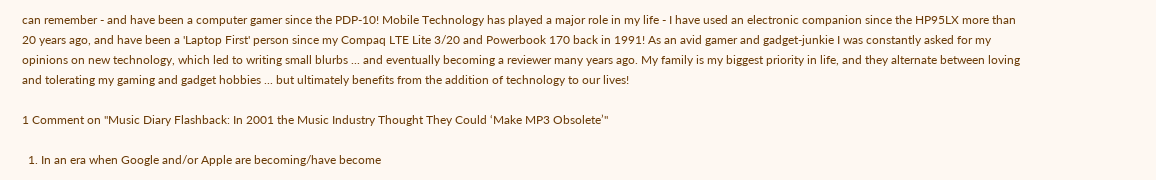can remember - and have been a computer gamer since the PDP-10! Mobile Technology has played a major role in my life - I have used an electronic companion since the HP95LX more than 20 years ago, and have been a 'Laptop First' person since my Compaq LTE Lite 3/20 and Powerbook 170 back in 1991! As an avid gamer and gadget-junkie I was constantly asked for my opinions on new technology, which led to writing small blurbs ... and eventually becoming a reviewer many years ago. My family is my biggest priority in life, and they alternate between loving and tolerating my gaming and gadget hobbies ... but ultimately benefits from the addition of technology to our lives!

1 Comment on "Music Diary Flashback: In 2001 the Music Industry Thought They Could ‘Make MP3 Obsolete’"

  1. In an era when Google and/or Apple are becoming/have become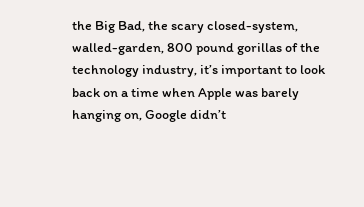the Big Bad, the scary closed-system, walled-garden, 800 pound gorillas of the technology industry, it’s important to look back on a time when Apple was barely hanging on, Google didn’t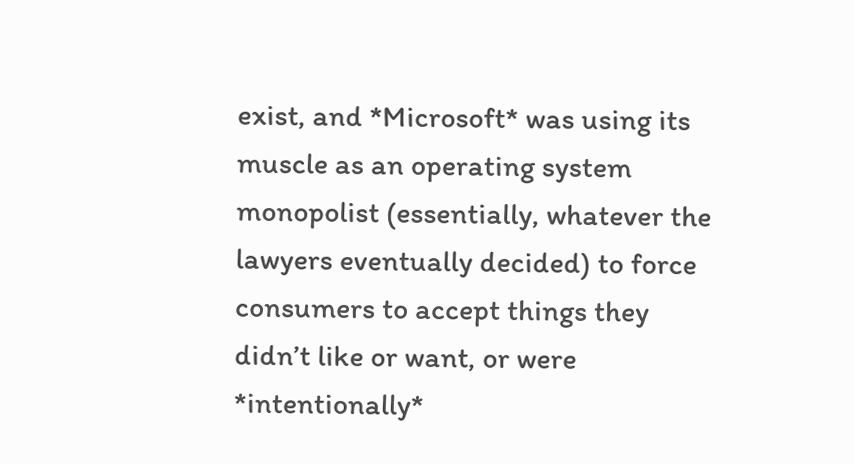exist, and *Microsoft* was using its muscle as an operating system monopolist (essentially, whatever the lawyers eventually decided) to force consumers to accept things they didn’t like or want, or were *intentionally*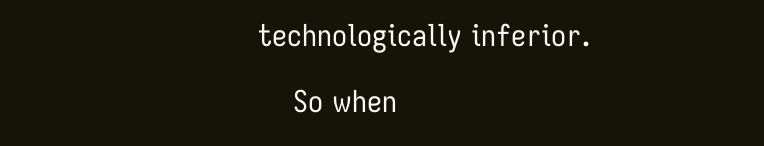technologically inferior.

    So when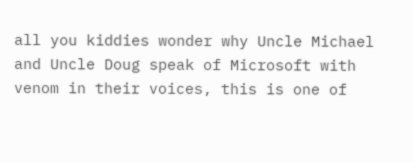all you kiddies wonder why Uncle Michael and Uncle Doug speak of Microsoft with venom in their voices, this is one of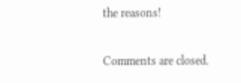the reasons!

Comments are closed.